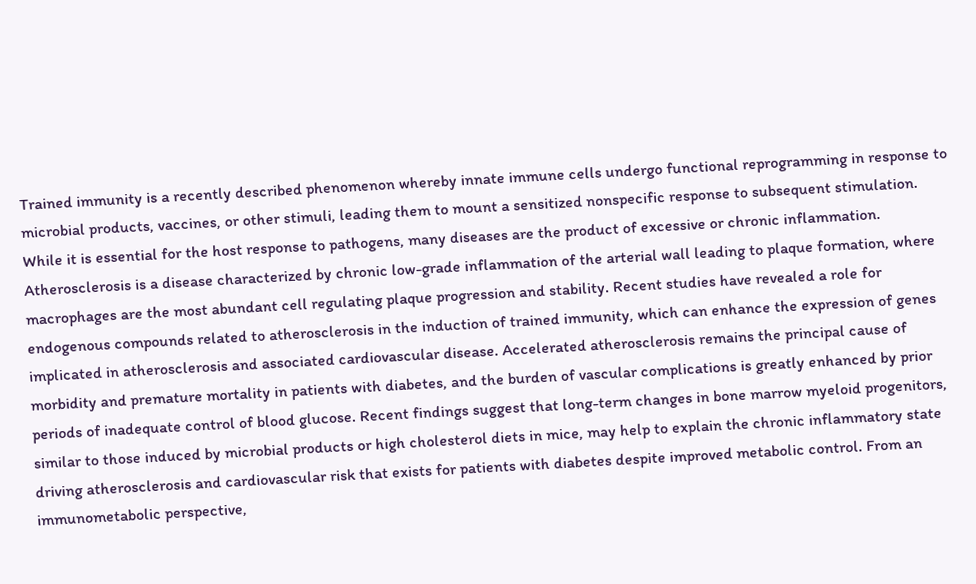Trained immunity is a recently described phenomenon whereby innate immune cells undergo functional reprogramming in response to microbial products, vaccines, or other stimuli, leading them to mount a sensitized nonspecific response to subsequent stimulation. While it is essential for the host response to pathogens, many diseases are the product of excessive or chronic inflammation. Atherosclerosis is a disease characterized by chronic low-grade inflammation of the arterial wall leading to plaque formation, where macrophages are the most abundant cell regulating plaque progression and stability. Recent studies have revealed a role for endogenous compounds related to atherosclerosis in the induction of trained immunity, which can enhance the expression of genes implicated in atherosclerosis and associated cardiovascular disease. Accelerated atherosclerosis remains the principal cause of morbidity and premature mortality in patients with diabetes, and the burden of vascular complications is greatly enhanced by prior periods of inadequate control of blood glucose. Recent findings suggest that long-term changes in bone marrow myeloid progenitors, similar to those induced by microbial products or high cholesterol diets in mice, may help to explain the chronic inflammatory state driving atherosclerosis and cardiovascular risk that exists for patients with diabetes despite improved metabolic control. From an immunometabolic perspective,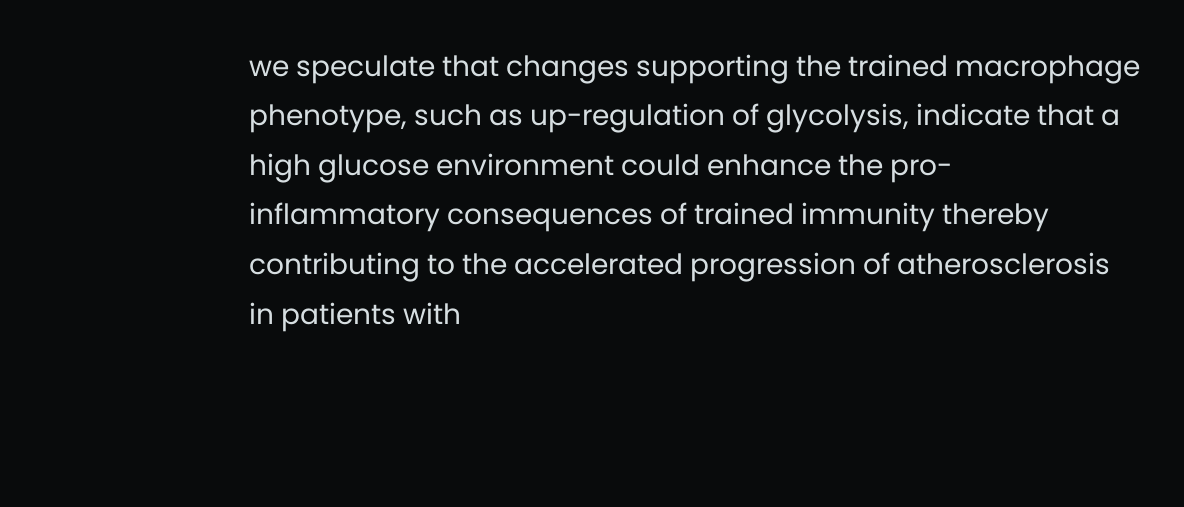we speculate that changes supporting the trained macrophage phenotype, such as up-regulation of glycolysis, indicate that a high glucose environment could enhance the pro-inflammatory consequences of trained immunity thereby contributing to the accelerated progression of atherosclerosis in patients with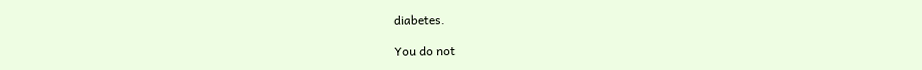diabetes.

You do not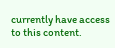currently have access to this content.